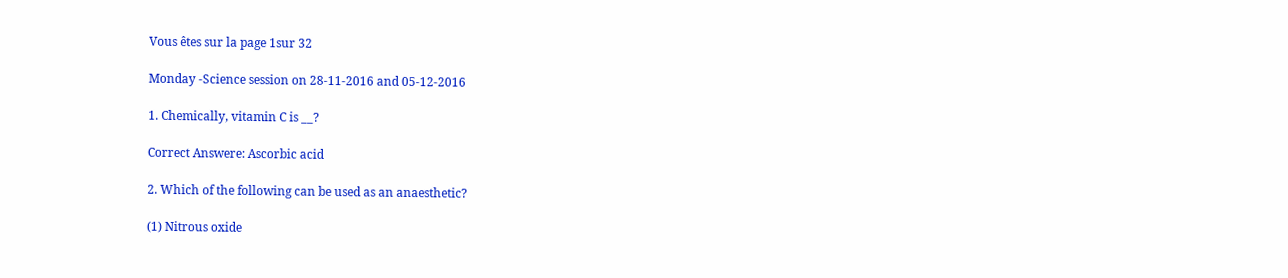Vous êtes sur la page 1sur 32

Monday -Science session on 28-11-2016 and 05-12-2016

1. Chemically, vitamin C is __?

Correct Answere: Ascorbic acid

2. Which of the following can be used as an anaesthetic?

(1) Nitrous oxide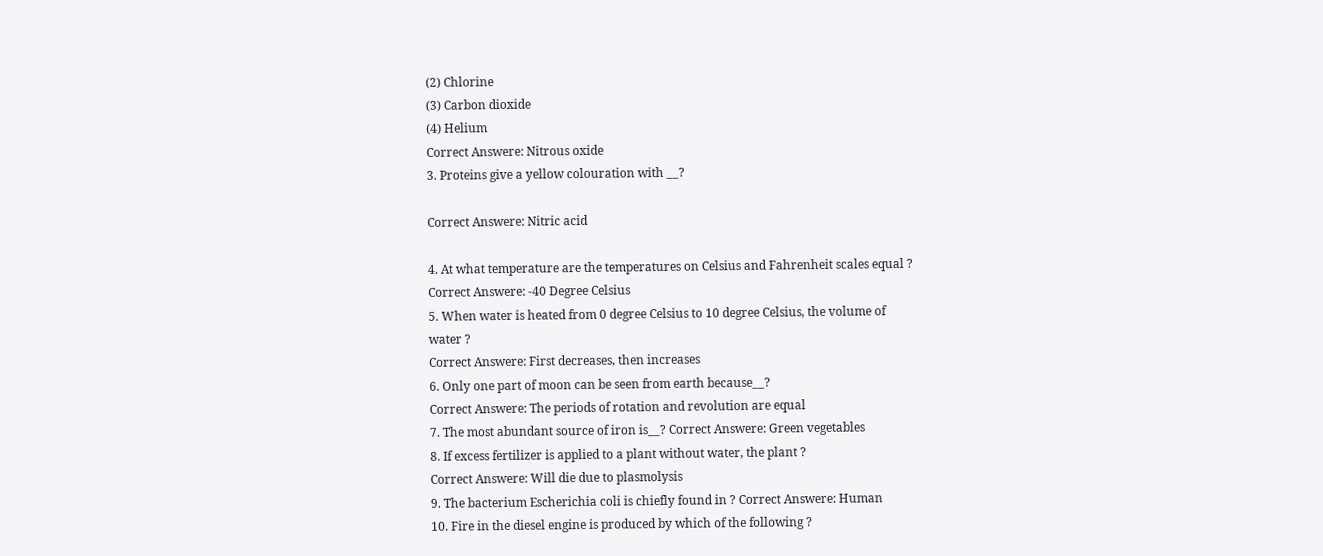(2) Chlorine
(3) Carbon dioxide
(4) Helium
Correct Answere: Nitrous oxide
3. Proteins give a yellow colouration with __?

Correct Answere: Nitric acid

4. At what temperature are the temperatures on Celsius and Fahrenheit scales equal ?
Correct Answere: -40 Degree Celsius
5. When water is heated from 0 degree Celsius to 10 degree Celsius, the volume of
water ?
Correct Answere: First decreases, then increases
6. Only one part of moon can be seen from earth because__?
Correct Answere: The periods of rotation and revolution are equal
7. The most abundant source of iron is__? Correct Answere: Green vegetables
8. If excess fertilizer is applied to a plant without water, the plant ?
Correct Answere: Will die due to plasmolysis
9. The bacterium Escherichia coli is chiefly found in ? Correct Answere: Human
10. Fire in the diesel engine is produced by which of the following ?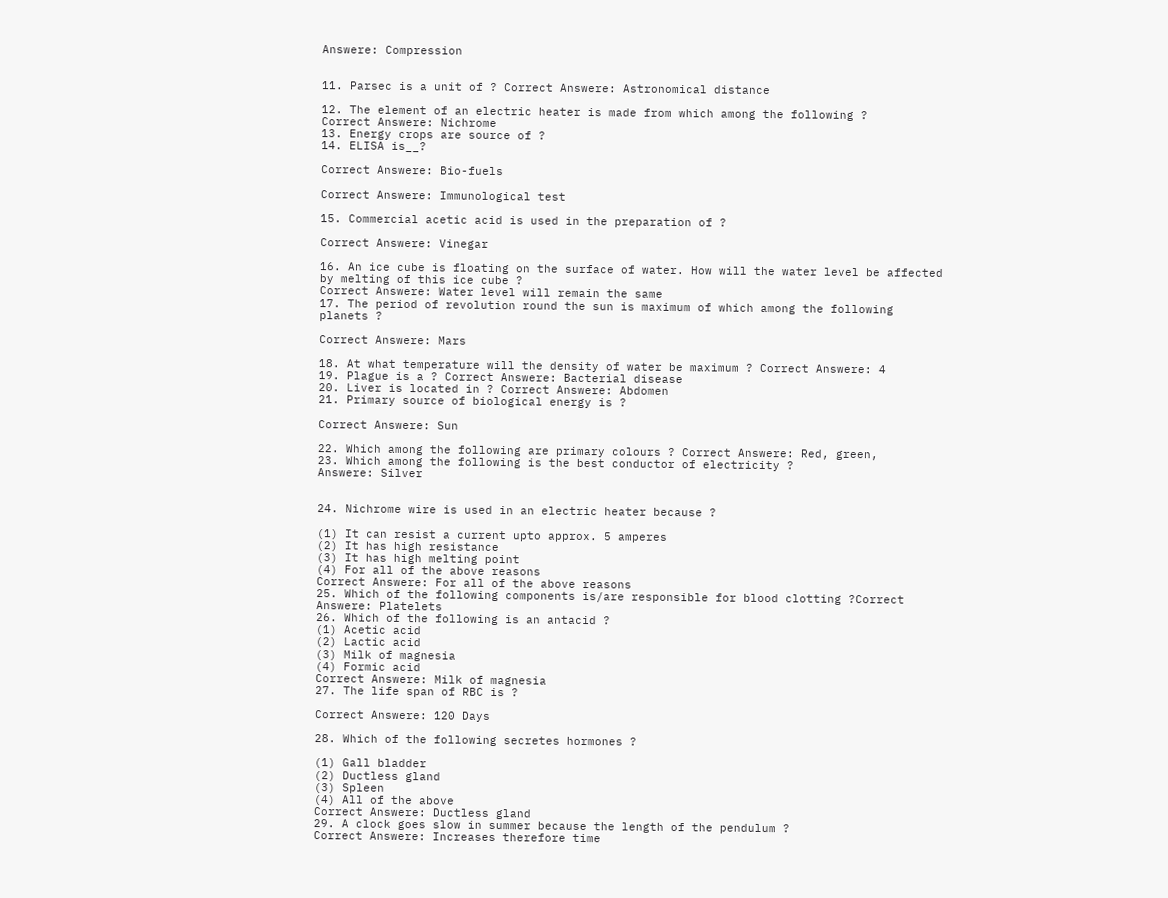Answere: Compression


11. Parsec is a unit of ? Correct Answere: Astronomical distance

12. The element of an electric heater is made from which among the following ?
Correct Answere: Nichrome
13. Energy crops are source of ?
14. ELISA is__?

Correct Answere: Bio-fuels

Correct Answere: Immunological test

15. Commercial acetic acid is used in the preparation of ?

Correct Answere: Vinegar

16. An ice cube is floating on the surface of water. How will the water level be affected
by melting of this ice cube ?
Correct Answere: Water level will remain the same
17. The period of revolution round the sun is maximum of which among the following
planets ?

Correct Answere: Mars

18. At what temperature will the density of water be maximum ? Correct Answere: 4
19. Plague is a ? Correct Answere: Bacterial disease
20. Liver is located in ? Correct Answere: Abdomen
21. Primary source of biological energy is ?

Correct Answere: Sun

22. Which among the following are primary colours ? Correct Answere: Red, green,
23. Which among the following is the best conductor of electricity ?
Answere: Silver


24. Nichrome wire is used in an electric heater because ?

(1) It can resist a current upto approx. 5 amperes
(2) It has high resistance
(3) It has high melting point
(4) For all of the above reasons
Correct Answere: For all of the above reasons
25. Which of the following components is/are responsible for blood clotting ?Correct
Answere: Platelets
26. Which of the following is an antacid ?
(1) Acetic acid
(2) Lactic acid
(3) Milk of magnesia
(4) Formic acid
Correct Answere: Milk of magnesia
27. The life span of RBC is ?

Correct Answere: 120 Days

28. Which of the following secretes hormones ?

(1) Gall bladder
(2) Ductless gland
(3) Spleen
(4) All of the above
Correct Answere: Ductless gland
29. A clock goes slow in summer because the length of the pendulum ?
Correct Answere: Increases therefore time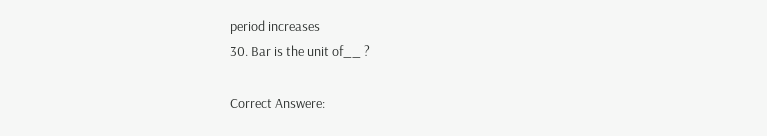period increases
30. Bar is the unit of__ ?

Correct Answere: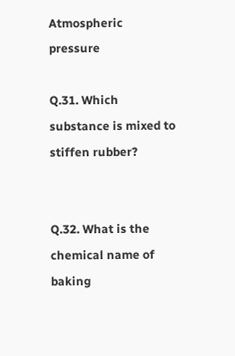Atmospheric pressure

Q.31. Which substance is mixed to stiffen rubber?


Q.32. What is the chemical name of baking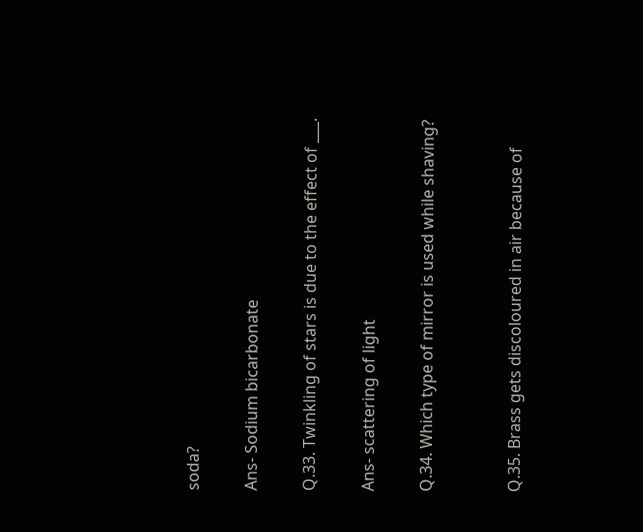soda?

Ans- Sodium bicarbonate

Q.33. Twinkling of stars is due to the effect of ___.

Ans- scattering of light

Q.34. Which type of mirror is used while shaving?


Q.35. Brass gets discoloured in air because of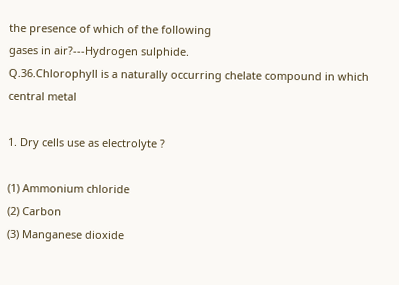the presence of which of the following
gases in air?---Hydrogen sulphide.
Q.36.Chlorophyll is a naturally occurring chelate compound in which central metal

1. Dry cells use as electrolyte ?

(1) Ammonium chloride
(2) Carbon
(3) Manganese dioxide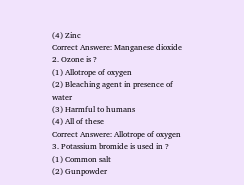(4) Zinc
Correct Answere: Manganese dioxide
2. Ozone is ?
(1) Allotrope of oxygen
(2) Bleaching agent in presence of water
(3) Harmful to humans
(4) All of these
Correct Answere: Allotrope of oxygen
3. Potassium bromide is used in ?
(1) Common salt
(2) Gunpowder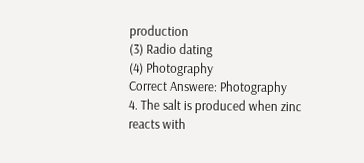production
(3) Radio dating
(4) Photography
Correct Answere: Photography
4. The salt is produced when zinc reacts with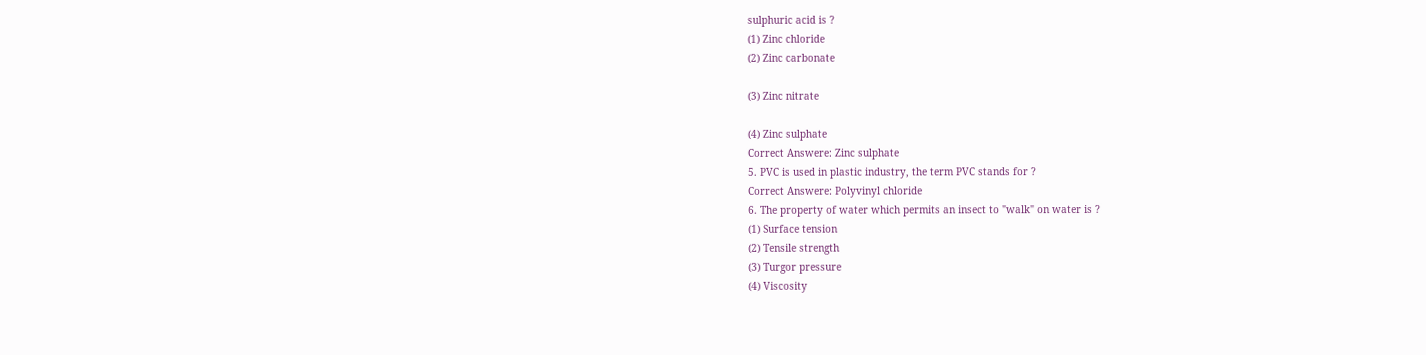sulphuric acid is ?
(1) Zinc chloride
(2) Zinc carbonate

(3) Zinc nitrate

(4) Zinc sulphate
Correct Answere: Zinc sulphate
5. PVC is used in plastic industry, the term PVC stands for ?
Correct Answere: Polyvinyl chloride
6. The property of water which permits an insect to "walk" on water is ?
(1) Surface tension
(2) Tensile strength
(3) Turgor pressure
(4) Viscosity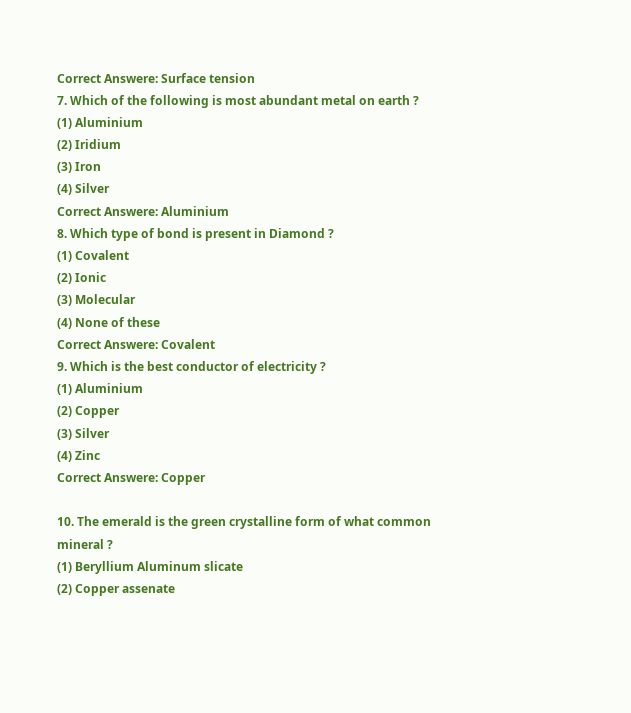Correct Answere: Surface tension
7. Which of the following is most abundant metal on earth ?
(1) Aluminium
(2) Iridium
(3) Iron
(4) Silver
Correct Answere: Aluminium
8. Which type of bond is present in Diamond ?
(1) Covalent
(2) Ionic
(3) Molecular
(4) None of these
Correct Answere: Covalent
9. Which is the best conductor of electricity ?
(1) Aluminium
(2) Copper
(3) Silver
(4) Zinc
Correct Answere: Copper

10. The emerald is the green crystalline form of what common mineral ?
(1) Beryllium Aluminum slicate
(2) Copper assenate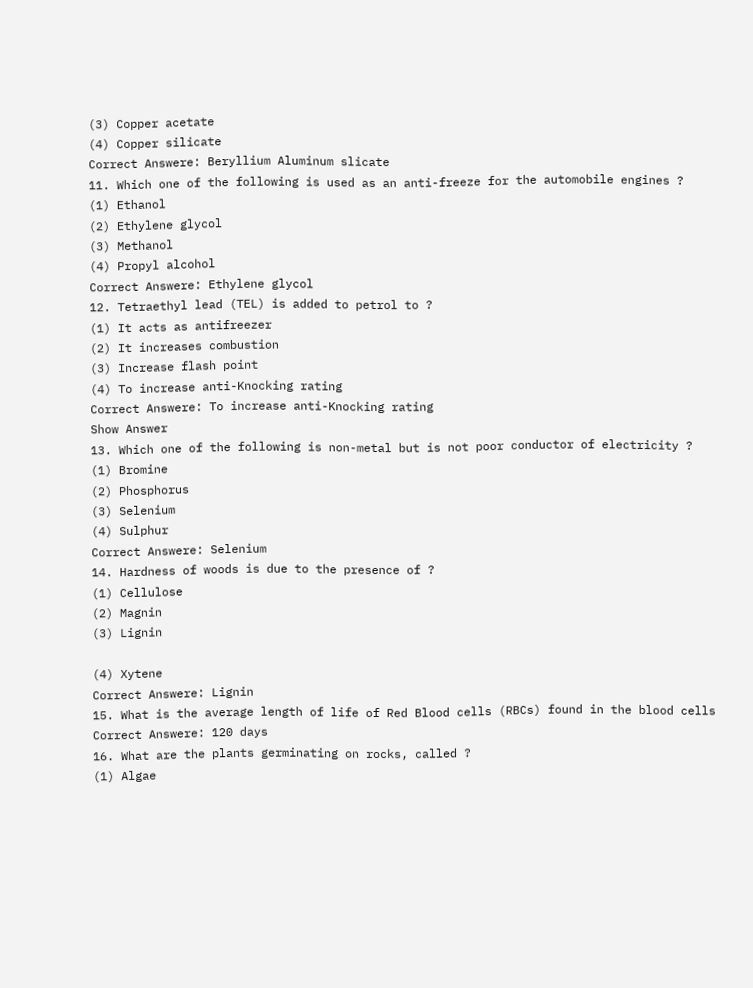(3) Copper acetate
(4) Copper silicate
Correct Answere: Beryllium Aluminum slicate
11. Which one of the following is used as an anti-freeze for the automobile engines ?
(1) Ethanol
(2) Ethylene glycol
(3) Methanol
(4) Propyl alcohol
Correct Answere: Ethylene glycol
12. Tetraethyl lead (TEL) is added to petrol to ?
(1) It acts as antifreezer
(2) It increases combustion
(3) Increase flash point
(4) To increase anti-Knocking rating
Correct Answere: To increase anti-Knocking rating
Show Answer
13. Which one of the following is non-metal but is not poor conductor of electricity ?
(1) Bromine
(2) Phosphorus
(3) Selenium
(4) Sulphur
Correct Answere: Selenium
14. Hardness of woods is due to the presence of ?
(1) Cellulose
(2) Magnin
(3) Lignin

(4) Xytene
Correct Answere: Lignin
15. What is the average length of life of Red Blood cells (RBCs) found in the blood cells
Correct Answere: 120 days
16. What are the plants germinating on rocks, called ?
(1) Algae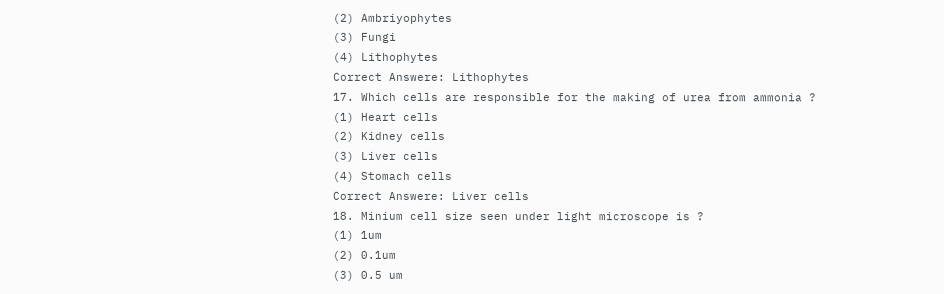(2) Ambriyophytes
(3) Fungi
(4) Lithophytes
Correct Answere: Lithophytes
17. Which cells are responsible for the making of urea from ammonia ?
(1) Heart cells
(2) Kidney cells
(3) Liver cells
(4) Stomach cells
Correct Answere: Liver cells
18. Minium cell size seen under light microscope is ?
(1) 1um
(2) 0.1um
(3) 0.5 um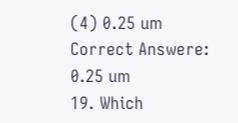(4) 0.25 um
Correct Answere: 0.25 um
19. Which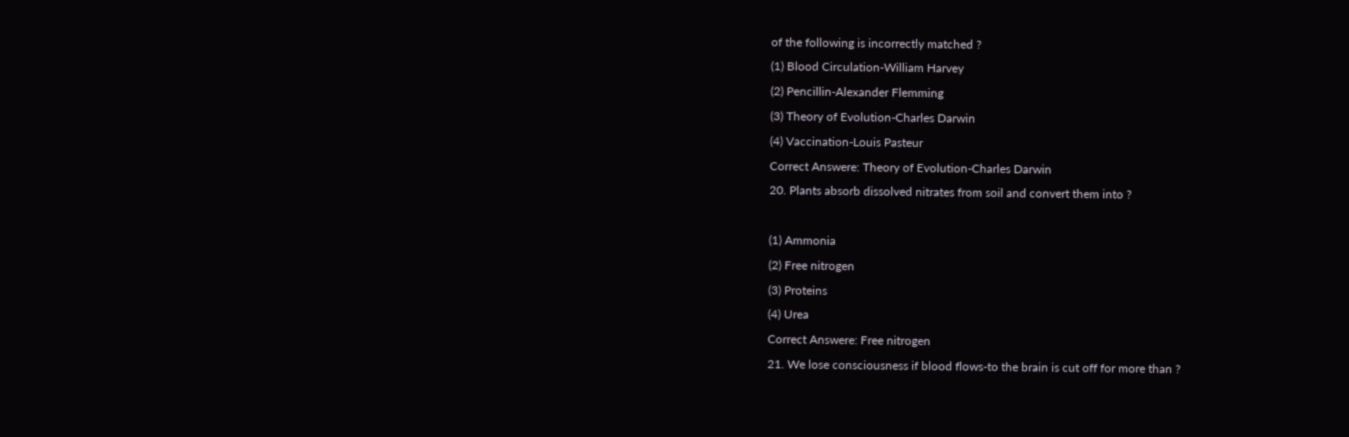of the following is incorrectly matched ?
(1) Blood Circulation-William Harvey
(2) Pencillin-Alexander Flemming
(3) Theory of Evolution-Charles Darwin
(4) Vaccination-Louis Pasteur
Correct Answere: Theory of Evolution-Charles Darwin
20. Plants absorb dissolved nitrates from soil and convert them into ?

(1) Ammonia
(2) Free nitrogen
(3) Proteins
(4) Urea
Correct Answere: Free nitrogen
21. We lose consciousness if blood flows-to the brain is cut off for more than ?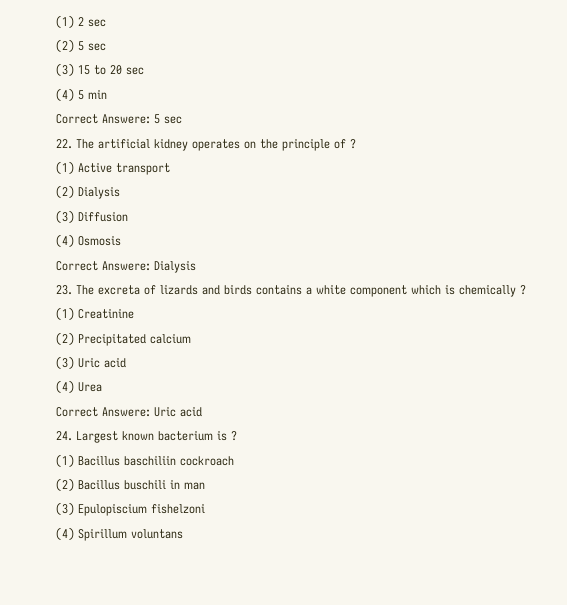(1) 2 sec
(2) 5 sec
(3) 15 to 20 sec
(4) 5 min
Correct Answere: 5 sec
22. The artificial kidney operates on the principle of ?
(1) Active transport
(2) Dialysis
(3) Diffusion
(4) Osmosis
Correct Answere: Dialysis
23. The excreta of lizards and birds contains a white component which is chemically ?
(1) Creatinine
(2) Precipitated calcium
(3) Uric acid
(4) Urea
Correct Answere: Uric acid
24. Largest known bacterium is ?
(1) Bacillus baschiliin cockroach
(2) Bacillus buschili in man
(3) Epulopiscium fishelzoni
(4) Spirillum voluntans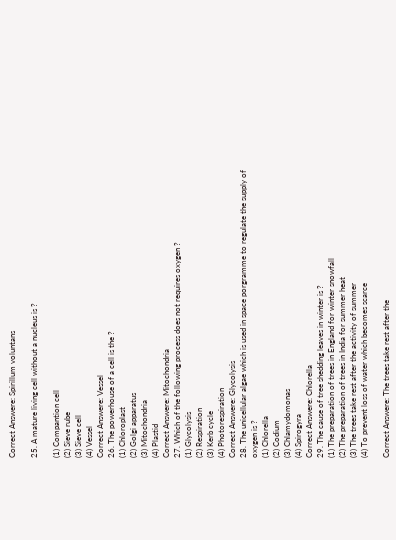Correct Answere: Spirillum voluntans

25. A mature living cell without a nucleus is ?

(1) Compantion cell
(2) Sieve rube
(3) Sieve cell
(4) Vessel
Correct Answere: Vessel
26. The powerhouse of a cell is the ?
(1) Chloroplast
(2) Golgi apparatus
(3) Mitochondria
(4) Plastid
Correct Answere: Mitochondria
27. Which of the following process does not requires oxygen ?
(1) Glycolysis
(2) Respiration
(3) Kerb cycle
(4) Photorespiration
Correct Answere: Glycolysis
28. The unicellular algae which is used in space porgramme to regulate the supply of
oxygen is ?
(1) Chlorella
(2) Codium
(3) Chlamydomonas
(4) Spirogyra
Correct Answere: Chlorella
29. The cause of tree shedding leaves in winter is ?
(1) The preparation of trees in England for winter snowfall
(2) The preparation of trees in India for summer heat
(3) The trees take rest after the activity of summer
(4) To prevent loss of water which becomes scarce

Correct Answere: The trees take rest after the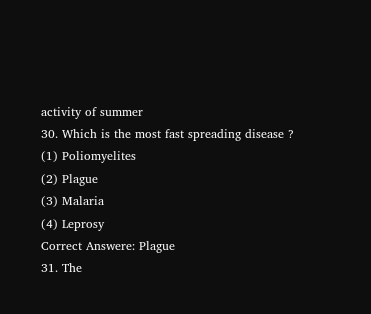activity of summer
30. Which is the most fast spreading disease ?
(1) Poliomyelites
(2) Plague
(3) Malaria
(4) Leprosy
Correct Answere: Plague
31. The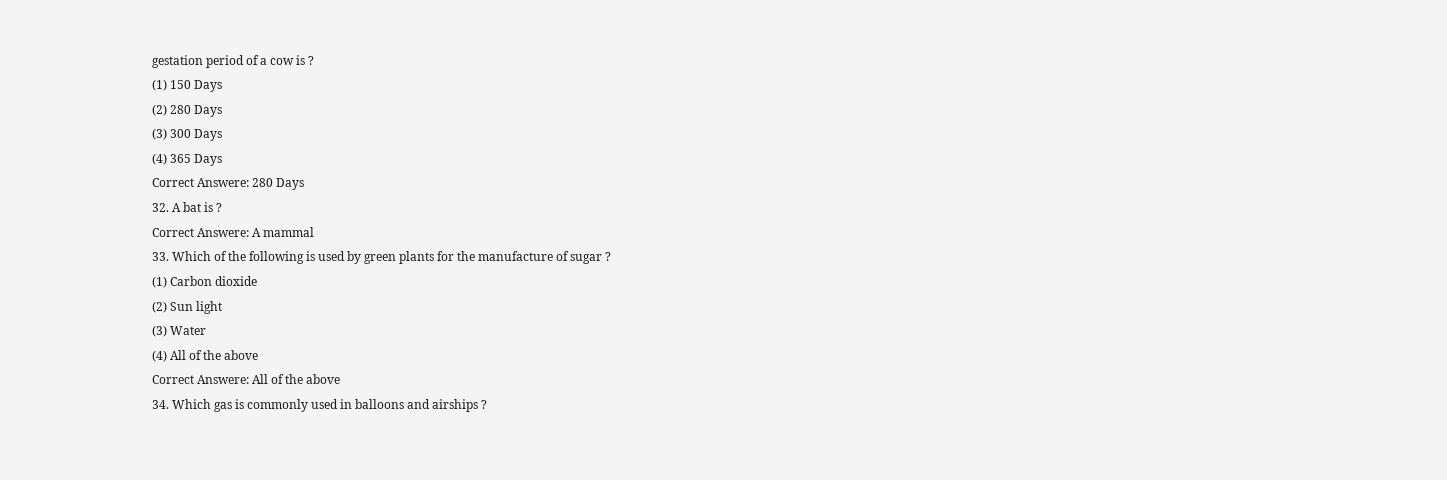gestation period of a cow is ?
(1) 150 Days
(2) 280 Days
(3) 300 Days
(4) 365 Days
Correct Answere: 280 Days
32. A bat is ?
Correct Answere: A mammal
33. Which of the following is used by green plants for the manufacture of sugar ?
(1) Carbon dioxide
(2) Sun light
(3) Water
(4) All of the above
Correct Answere: All of the above
34. Which gas is commonly used in balloons and airships ?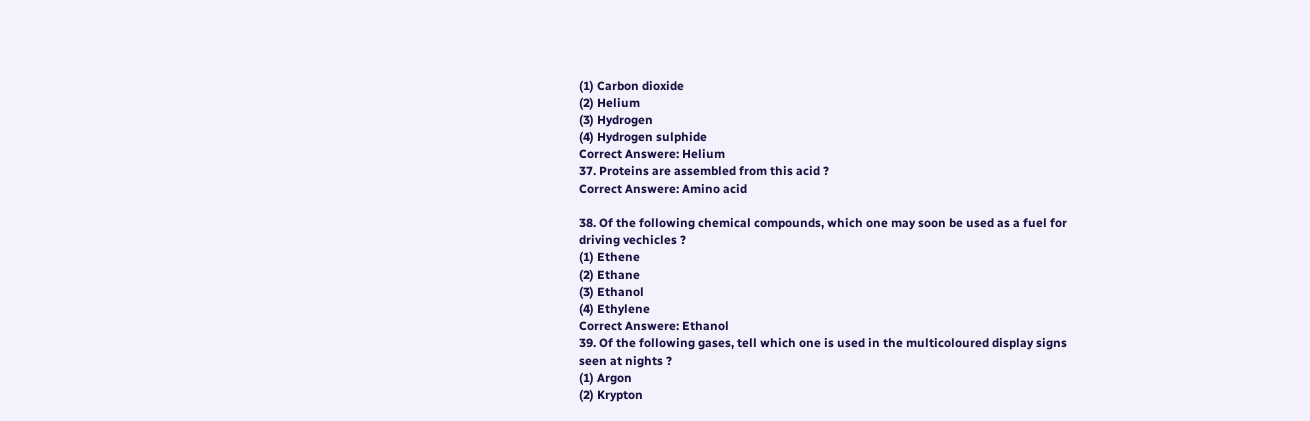(1) Carbon dioxide
(2) Helium
(3) Hydrogen
(4) Hydrogen sulphide
Correct Answere: Helium
37. Proteins are assembled from this acid ?
Correct Answere: Amino acid

38. Of the following chemical compounds, which one may soon be used as a fuel for
driving vechicles ?
(1) Ethene
(2) Ethane
(3) Ethanol
(4) Ethylene
Correct Answere: Ethanol
39. Of the following gases, tell which one is used in the multicoloured display signs
seen at nights ?
(1) Argon
(2) Krypton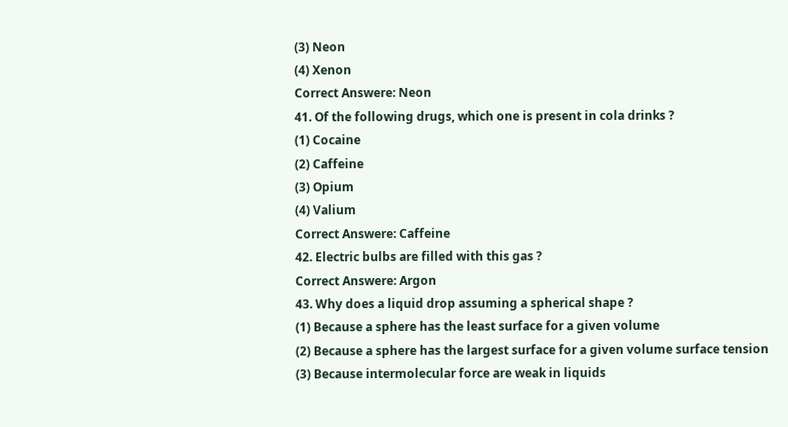(3) Neon
(4) Xenon
Correct Answere: Neon
41. Of the following drugs, which one is present in cola drinks ?
(1) Cocaine
(2) Caffeine
(3) Opium
(4) Valium
Correct Answere: Caffeine
42. Electric bulbs are filled with this gas ?
Correct Answere: Argon
43. Why does a liquid drop assuming a spherical shape ?
(1) Because a sphere has the least surface for a given volume
(2) Because a sphere has the largest surface for a given volume surface tension
(3) Because intermolecular force are weak in liquids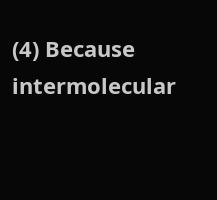(4) Because intermolecular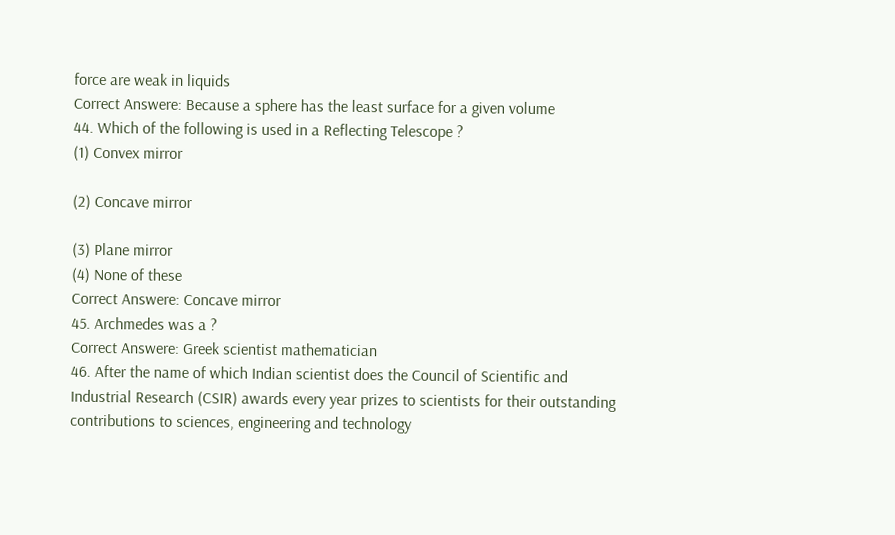force are weak in liquids
Correct Answere: Because a sphere has the least surface for a given volume
44. Which of the following is used in a Reflecting Telescope ?
(1) Convex mirror

(2) Concave mirror

(3) Plane mirror
(4) None of these
Correct Answere: Concave mirror
45. Archmedes was a ?
Correct Answere: Greek scientist mathematician
46. After the name of which Indian scientist does the Council of Scientific and
Industrial Research (CSIR) awards every year prizes to scientists for their outstanding
contributions to sciences, engineering and technology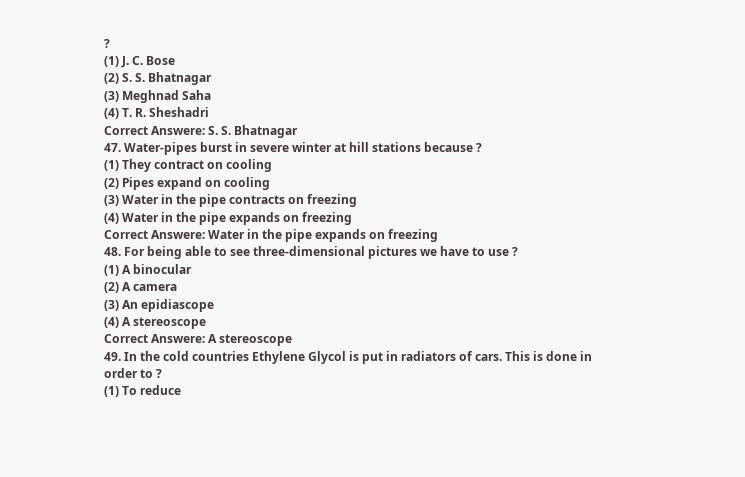?
(1) J. C. Bose
(2) S. S. Bhatnagar
(3) Meghnad Saha
(4) T. R. Sheshadri
Correct Answere: S. S. Bhatnagar
47. Water-pipes burst in severe winter at hill stations because ?
(1) They contract on cooling
(2) Pipes expand on cooling
(3) Water in the pipe contracts on freezing
(4) Water in the pipe expands on freezing
Correct Answere: Water in the pipe expands on freezing
48. For being able to see three-dimensional pictures we have to use ?
(1) A binocular
(2) A camera
(3) An epidiascope
(4) A stereoscope
Correct Answere: A stereoscope
49. In the cold countries Ethylene Glycol is put in radiators of cars. This is done in
order to ?
(1) To reduce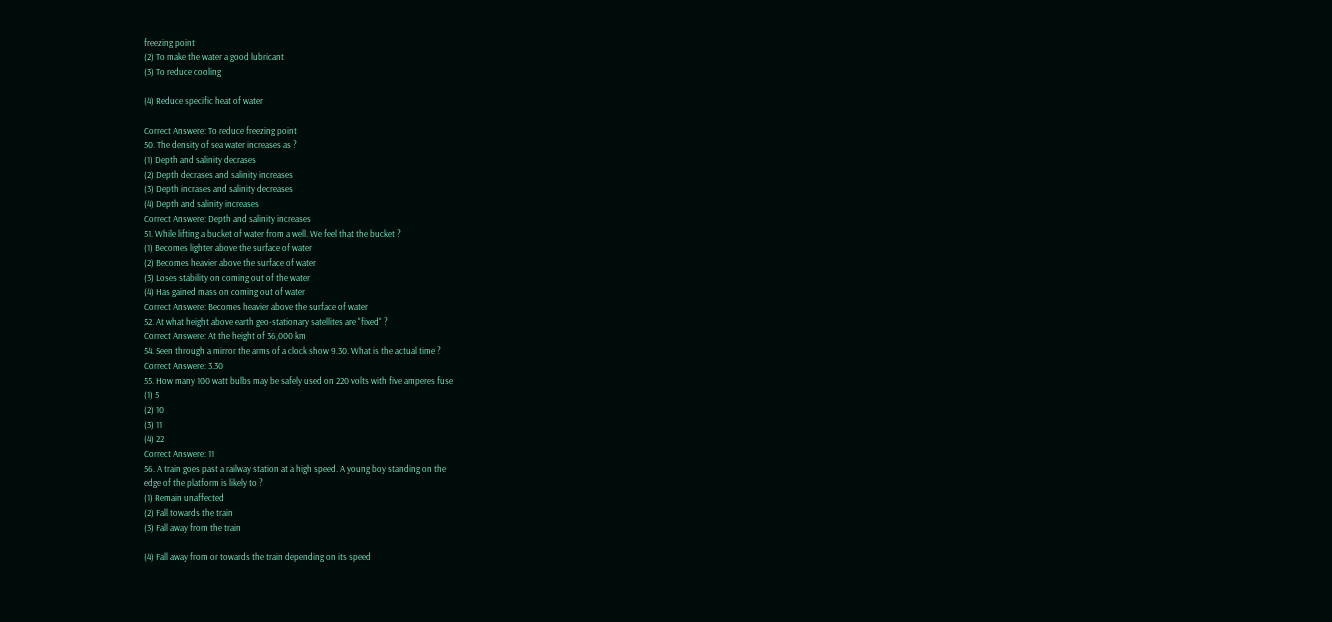freezing point
(2) To make the water a good lubricant
(3) To reduce cooling

(4) Reduce specific heat of water

Correct Answere: To reduce freezing point
50. The density of sea water increases as ?
(1) Depth and salinity decrases
(2) Depth decrases and salinity increases
(3) Depth incrases and salinity decreases
(4) Depth and salinity increases
Correct Answere: Depth and salinity increases
51. While lifting a bucket of water from a well. We feel that the bucket ?
(1) Becomes lighter above the surface of water
(2) Becomes heavier above the surface of water
(3) Loses stability on coming out of the water
(4) Has gained mass on coming out of water
Correct Answere: Becomes heavier above the surface of water
52. At what height above earth geo-stationary satellites are "fixed" ?
Correct Answere: At the height of 36,000 km
54. Seen through a mirror the arms of a clock show 9.30. What is the actual time ?
Correct Answere: 3.30
55. How many 100 watt bulbs may be safely used on 220 volts with five amperes fuse
(1) 5
(2) 10
(3) 11
(4) 22
Correct Answere: 11
56. A train goes past a railway station at a high speed. A young boy standing on the
edge of the platform is likely to ?
(1) Remain unaffected
(2) Fall towards the train
(3) Fall away from the train

(4) Fall away from or towards the train depending on its speed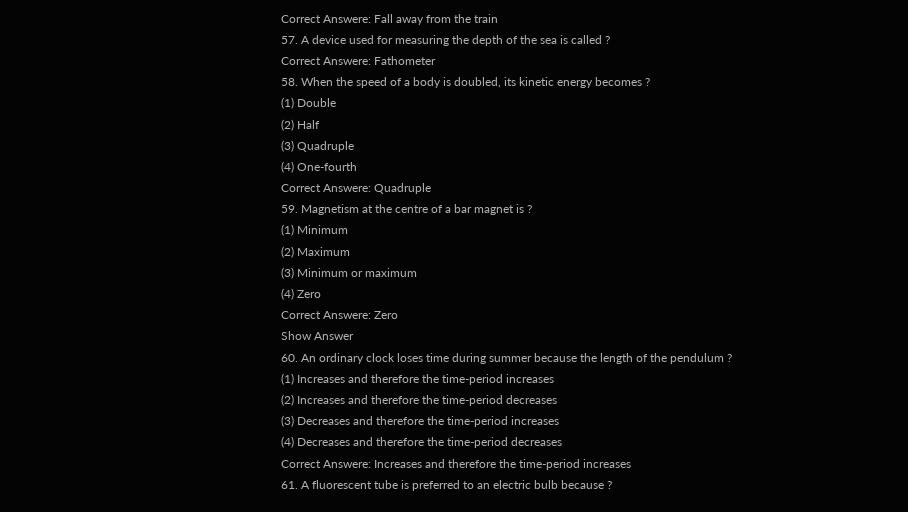Correct Answere: Fall away from the train
57. A device used for measuring the depth of the sea is called ?
Correct Answere: Fathometer
58. When the speed of a body is doubled, its kinetic energy becomes ?
(1) Double
(2) Half
(3) Quadruple
(4) One-fourth
Correct Answere: Quadruple
59. Magnetism at the centre of a bar magnet is ?
(1) Minimum
(2) Maximum
(3) Minimum or maximum
(4) Zero
Correct Answere: Zero
Show Answer
60. An ordinary clock loses time during summer because the length of the pendulum ?
(1) Increases and therefore the time-period increases
(2) Increases and therefore the time-period decreases
(3) Decreases and therefore the time-period increases
(4) Decreases and therefore the time-period decreases
Correct Answere: Increases and therefore the time-period increases
61. A fluorescent tube is preferred to an electric bulb because ?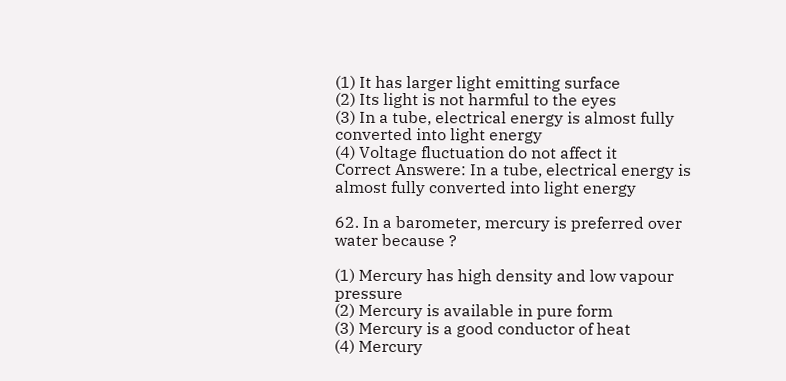(1) It has larger light emitting surface
(2) Its light is not harmful to the eyes
(3) In a tube, electrical energy is almost fully converted into light energy
(4) Voltage fluctuation do not affect it
Correct Answere: In a tube, electrical energy is almost fully converted into light energy

62. In a barometer, mercury is preferred over water because ?

(1) Mercury has high density and low vapour pressure
(2) Mercury is available in pure form
(3) Mercury is a good conductor of heat
(4) Mercury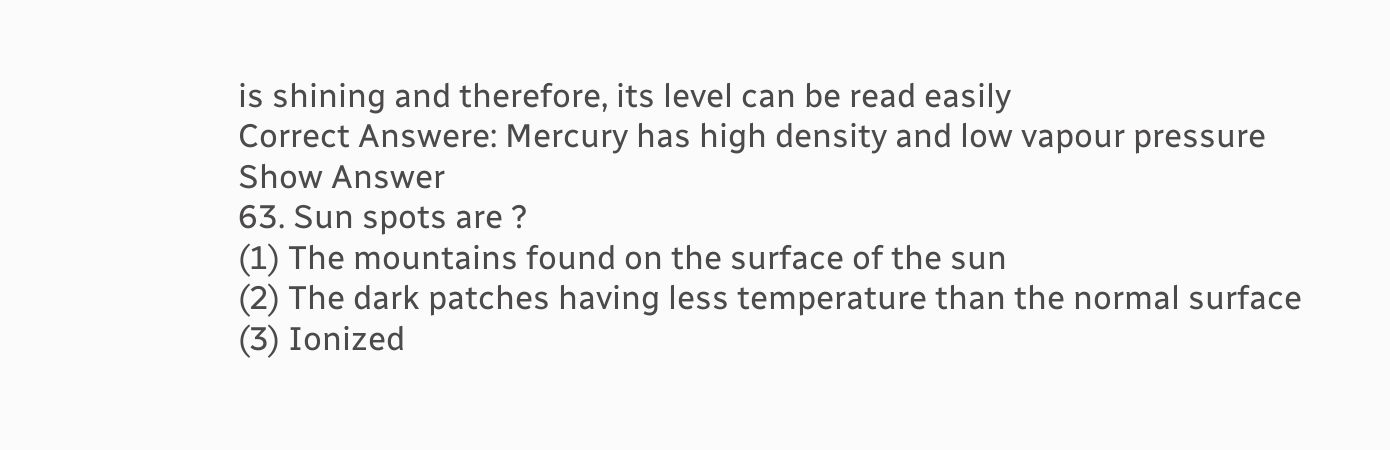is shining and therefore, its level can be read easily
Correct Answere: Mercury has high density and low vapour pressure
Show Answer
63. Sun spots are ?
(1) The mountains found on the surface of the sun
(2) The dark patches having less temperature than the normal surface
(3) Ionized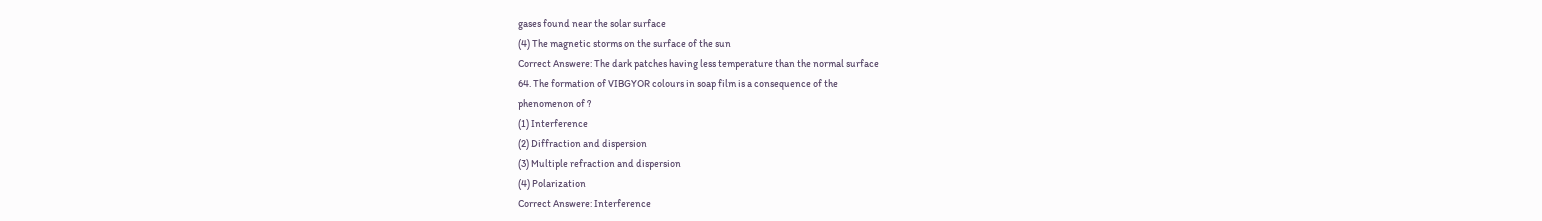gases found near the solar surface
(4) The magnetic storms on the surface of the sun
Correct Answere: The dark patches having less temperature than the normal surface
64. The formation of VIBGYOR colours in soap film is a consequence of the
phenomenon of ?
(1) Interference
(2) Diffraction and dispersion
(3) Multiple refraction and dispersion
(4) Polarization
Correct Answere: Interference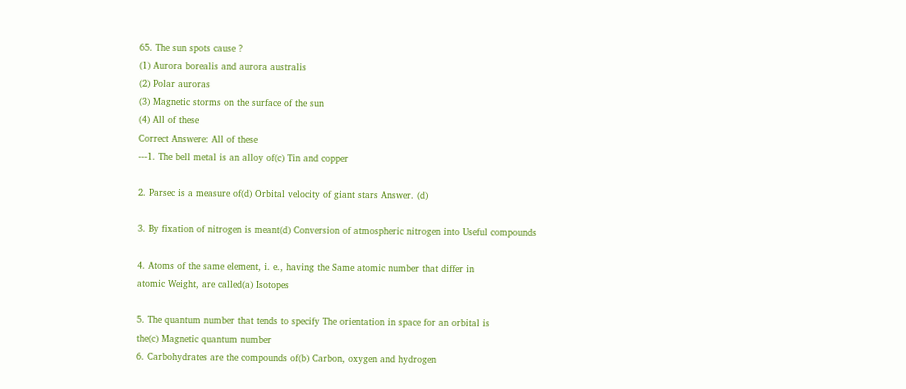65. The sun spots cause ?
(1) Aurora borealis and aurora australis
(2) Polar auroras
(3) Magnetic storms on the surface of the sun
(4) All of these
Correct Answere: All of these
---1. The bell metal is an alloy of(c) Tin and copper

2. Parsec is a measure of(d) Orbital velocity of giant stars Answer. (d)

3. By fixation of nitrogen is meant(d) Conversion of atmospheric nitrogen into Useful compounds

4. Atoms of the same element, i. e., having the Same atomic number that differ in
atomic Weight, are called(a) Isotopes

5. The quantum number that tends to specify The orientation in space for an orbital is
the(c) Magnetic quantum number
6. Carbohydrates are the compounds of(b) Carbon, oxygen and hydrogen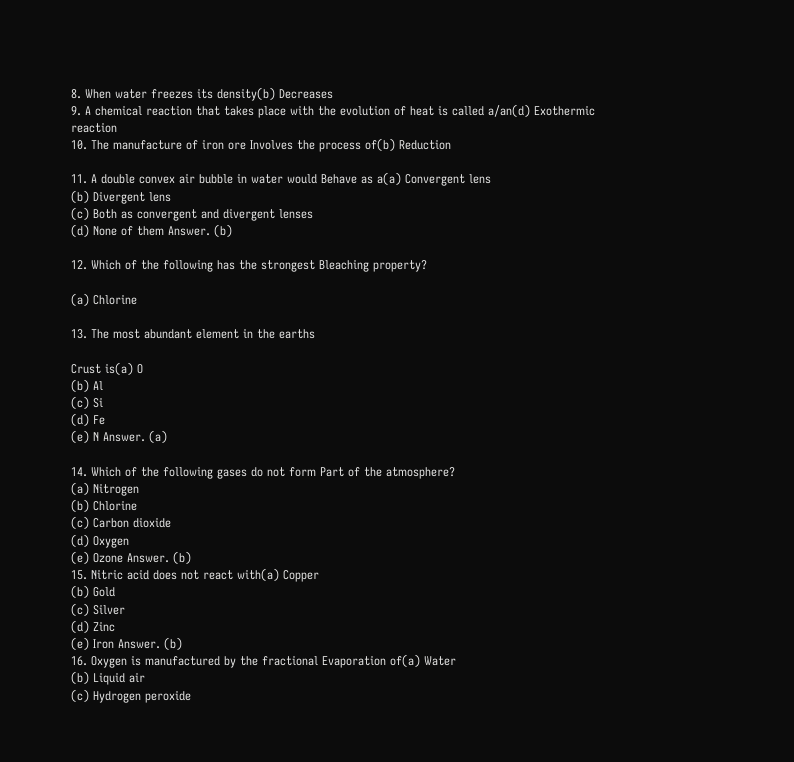8. When water freezes its density(b) Decreases
9. A chemical reaction that takes place with the evolution of heat is called a/an(d) Exothermic reaction
10. The manufacture of iron ore Involves the process of(b) Reduction

11. A double convex air bubble in water would Behave as a(a) Convergent lens
(b) Divergent lens
(c) Both as convergent and divergent lenses
(d) None of them Answer. (b)

12. Which of the following has the strongest Bleaching property?

(a) Chlorine

13. The most abundant element in the earths

Crust is(a) O
(b) Al
(c) Si
(d) Fe
(e) N Answer. (a)

14. Which of the following gases do not form Part of the atmosphere?
(a) Nitrogen
(b) Chlorine
(c) Carbon dioxide
(d) Oxygen
(e) Ozone Answer. (b)
15. Nitric acid does not react with(a) Copper
(b) Gold
(c) Silver
(d) Zinc
(e) Iron Answer. (b)
16. Oxygen is manufactured by the fractional Evaporation of(a) Water
(b) Liquid air
(c) Hydrogen peroxide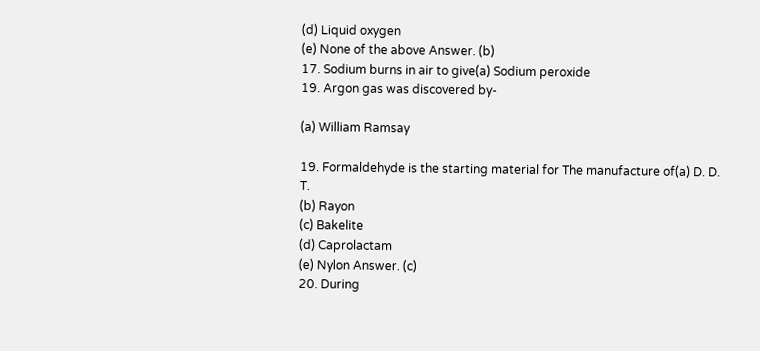(d) Liquid oxygen
(e) None of the above Answer. (b)
17. Sodium burns in air to give(a) Sodium peroxide
19. Argon gas was discovered by-

(a) William Ramsay

19. Formaldehyde is the starting material for The manufacture of(a) D. D. T.
(b) Rayon
(c) Bakelite
(d) Caprolactam
(e) Nylon Answer. (c)
20. During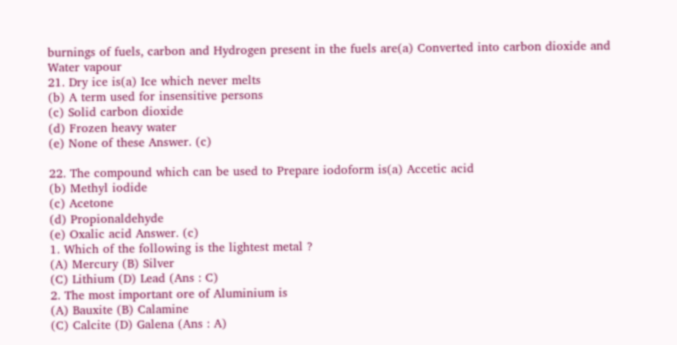burnings of fuels, carbon and Hydrogen present in the fuels are(a) Converted into carbon dioxide and Water vapour
21. Dry ice is(a) Ice which never melts
(b) A term used for insensitive persons
(c) Solid carbon dioxide
(d) Frozen heavy water
(e) None of these Answer. (c)

22. The compound which can be used to Prepare iodoform is(a) Accetic acid
(b) Methyl iodide
(c) Acetone
(d) Propionaldehyde
(e) Oxalic acid Answer. (c)
1. Which of the following is the lightest metal ?
(A) Mercury (B) Silver
(C) Lithium (D) Lead (Ans : C)
2. The most important ore of Aluminium is
(A) Bauxite (B) Calamine
(C) Calcite (D) Galena (Ans : A)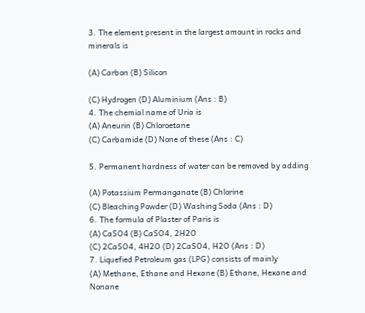3. The element present in the largest amount in rocks and minerals is

(A) Carbon (B) Silicon

(C) Hydrogen (D) Aluminium (Ans : B)
4. The chemial name of Uria is
(A) Aneurin (B) Chloroetane
(C) Carbamide (D) None of these (Ans : C)

5. Permanent hardness of water can be removed by adding

(A) Potassium Permanganate (B) Chlorine
(C) Bleaching Powder (D) Washing Soda (Ans : D)
6. The formula of Plaster of Paris is
(A) CaSO4 (B) CaSO4, 2H2O
(C) 2CaSO4, 4H2O (D) 2CaSO4, H2O (Ans : D)
7. Liquefied Petroleum gas (LPG) consists of mainly
(A) Methane, Ethane and Hexane (B) Ethane, Hexane and Nonane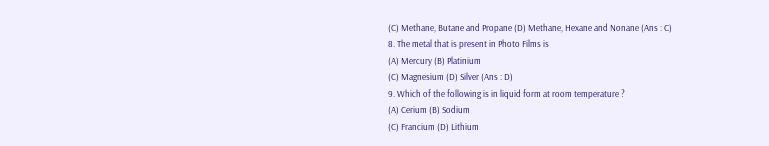(C) Methane, Butane and Propane (D) Methane, Hexane and Nonane (Ans : C)
8. The metal that is present in Photo Films is
(A) Mercury (B) Platinium
(C) Magnesium (D) Silver (Ans : D)
9. Which of the following is in liquid form at room temperature ?
(A) Cerium (B) Sodium
(C) Francium (D) Lithium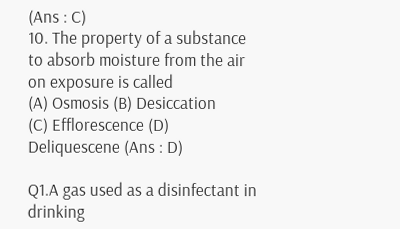(Ans : C)
10. The property of a substance to absorb moisture from the air on exposure is called
(A) Osmosis (B) Desiccation
(C) Efflorescence (D) Deliquescene (Ans : D)

Q1.A gas used as a disinfectant in drinking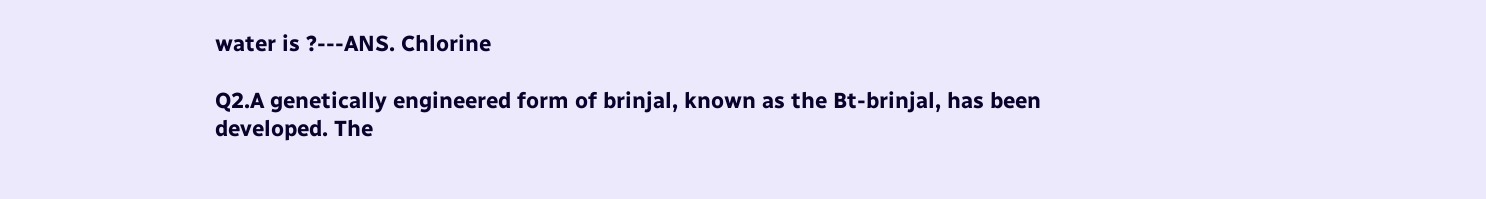water is ?---ANS. Chlorine

Q2.A genetically engineered form of brinjal, known as the Bt-brinjal, has been
developed. The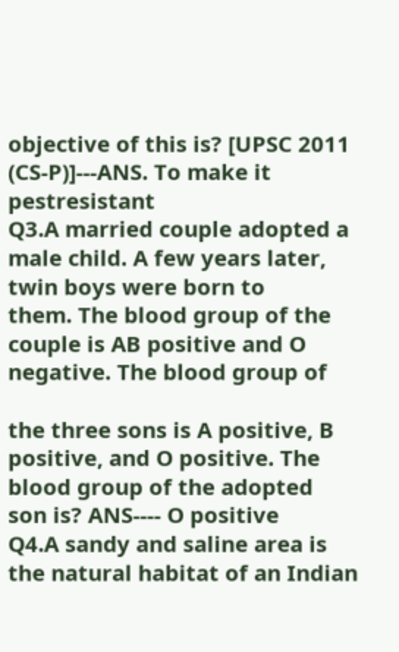objective of this is? [UPSC 2011 (CS-P)]---ANS. To make it pestresistant
Q3.A married couple adopted a male child. A few years later, twin boys were born to
them. The blood group of the couple is AB positive and O negative. The blood group of

the three sons is A positive, B positive, and O positive. The blood group of the adopted
son is? ANS---- O positive
Q4.A sandy and saline area is the natural habitat of an Indian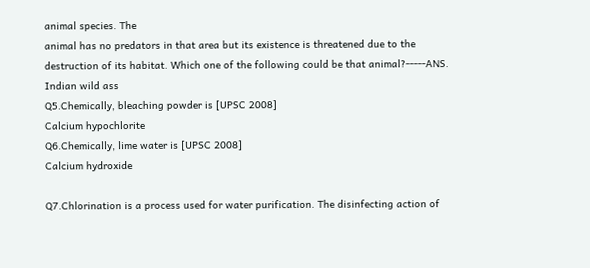animal species. The
animal has no predators in that area but its existence is threatened due to the
destruction of its habitat. Which one of the following could be that animal?-----ANS.
Indian wild ass
Q5.Chemically, bleaching powder is [UPSC 2008]
Calcium hypochlorite
Q6.Chemically, lime water is [UPSC 2008]
Calcium hydroxide

Q7.Chlorination is a process used for water purification. The disinfecting action of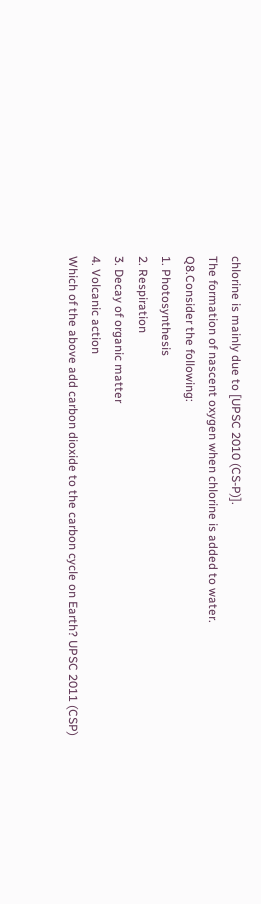chlorine is mainly due to [UPSC 2010 (CS-P)].
The formation of nascent oxygen when chlorine is added to water.
Q8.Consider the following:
1. Photosynthesis
2. Respiration
3. Decay of organic matter
4. Volcanic action
Which of the above add carbon dioxide to the carbon cycle on Earth? UPSC 2011 (CSP)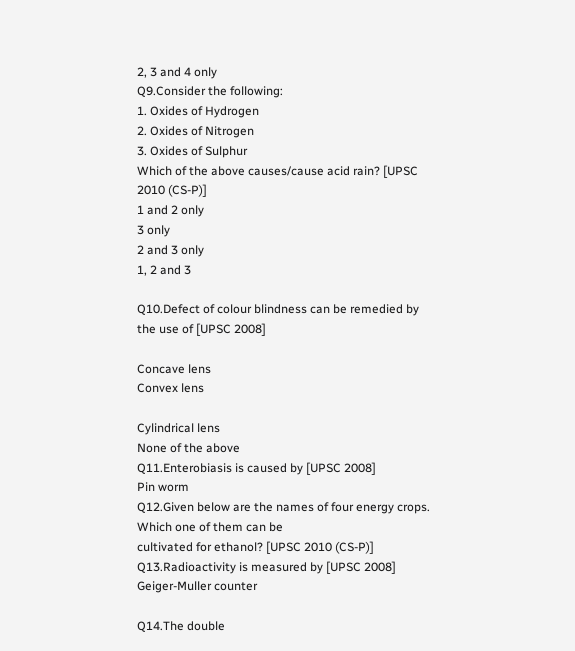2, 3 and 4 only
Q9.Consider the following:
1. Oxides of Hydrogen
2. Oxides of Nitrogen
3. Oxides of Sulphur
Which of the above causes/cause acid rain? [UPSC 2010 (CS-P)]
1 and 2 only
3 only
2 and 3 only
1, 2 and 3

Q10.Defect of colour blindness can be remedied by the use of [UPSC 2008]

Concave lens
Convex lens

Cylindrical lens
None of the above
Q11.Enterobiasis is caused by [UPSC 2008]
Pin worm
Q12.Given below are the names of four energy crops. Which one of them can be
cultivated for ethanol? [UPSC 2010 (CS-P)]
Q13.Radioactivity is measured by [UPSC 2008]
Geiger-Muller counter

Q14.The double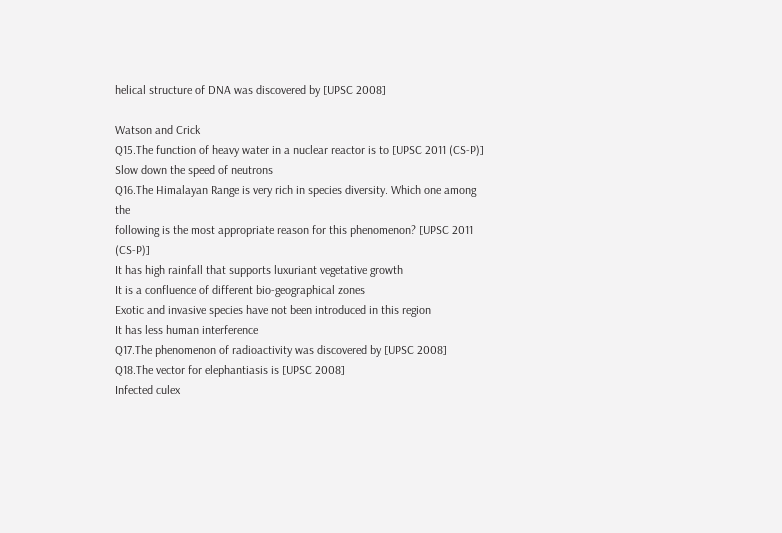helical structure of DNA was discovered by [UPSC 2008]

Watson and Crick
Q15.The function of heavy water in a nuclear reactor is to [UPSC 2011 (CS-P)]
Slow down the speed of neutrons
Q16.The Himalayan Range is very rich in species diversity. Which one among the
following is the most appropriate reason for this phenomenon? [UPSC 2011 (CS-P)]
It has high rainfall that supports luxuriant vegetative growth
It is a confluence of different bio-geographical zones
Exotic and invasive species have not been introduced in this region
It has less human interference
Q17.The phenomenon of radioactivity was discovered by [UPSC 2008]
Q18.The vector for elephantiasis is [UPSC 2008]
Infected culex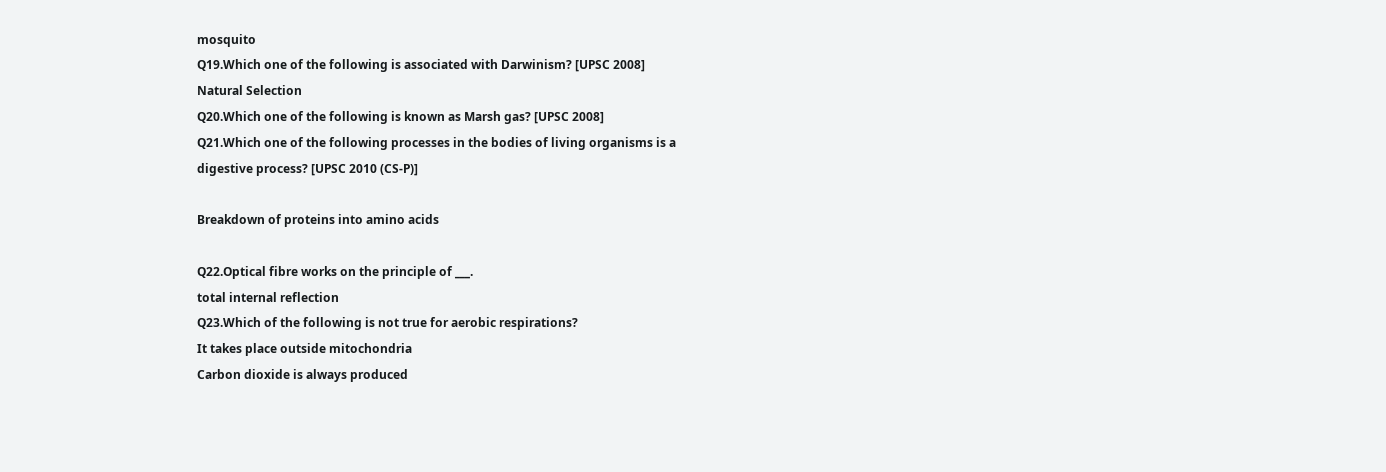mosquito
Q19.Which one of the following is associated with Darwinism? [UPSC 2008]
Natural Selection
Q20.Which one of the following is known as Marsh gas? [UPSC 2008]
Q21.Which one of the following processes in the bodies of living organisms is a
digestive process? [UPSC 2010 (CS-P)]

Breakdown of proteins into amino acids

Q22.Optical fibre works on the principle of ___.
total internal reflection
Q23.Which of the following is not true for aerobic respirations?
It takes place outside mitochondria
Carbon dioxide is always produced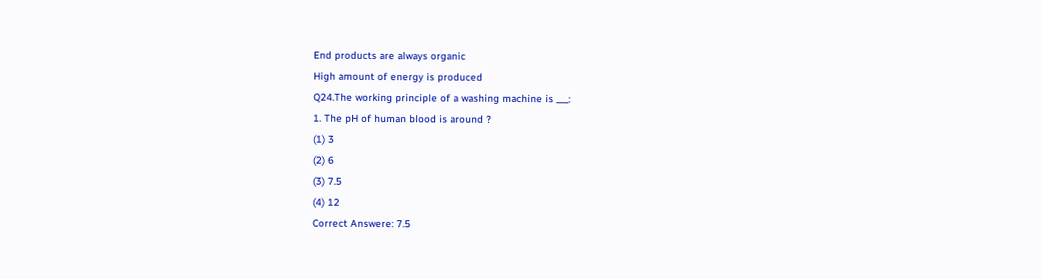End products are always organic
High amount of energy is produced
Q24.The working principle of a washing machine is ___:
1. The pH of human blood is around ?
(1) 3
(2) 6
(3) 7.5
(4) 12
Correct Answere: 7.5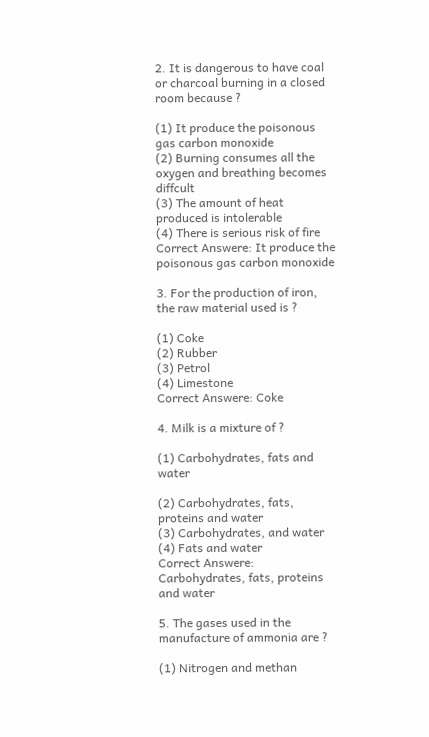2. It is dangerous to have coal or charcoal burning in a closed room because ?

(1) It produce the poisonous gas carbon monoxide
(2) Burning consumes all the oxygen and breathing becomes diffcult
(3) The amount of heat produced is intolerable
(4) There is serious risk of fire
Correct Answere: It produce the poisonous gas carbon monoxide

3. For the production of iron, the raw material used is ?

(1) Coke
(2) Rubber
(3) Petrol
(4) Limestone
Correct Answere: Coke

4. Milk is a mixture of ?

(1) Carbohydrates, fats and water

(2) Carbohydrates, fats, proteins and water
(3) Carbohydrates, and water
(4) Fats and water
Correct Answere: Carbohydrates, fats, proteins and water

5. The gases used in the manufacture of ammonia are ?

(1) Nitrogen and methan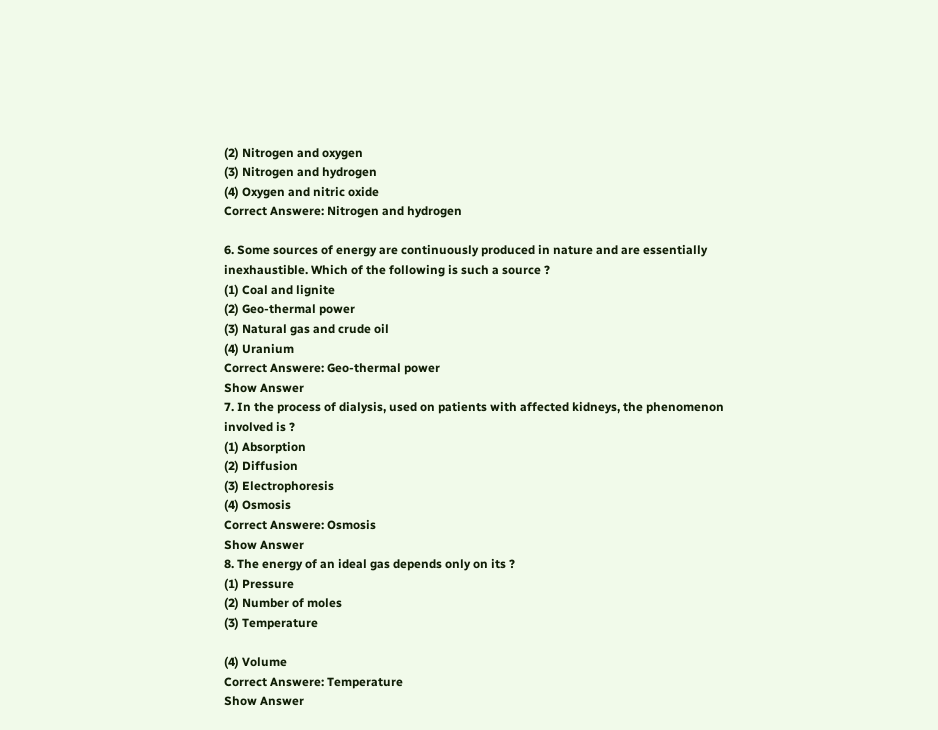(2) Nitrogen and oxygen
(3) Nitrogen and hydrogen
(4) Oxygen and nitric oxide
Correct Answere: Nitrogen and hydrogen

6. Some sources of energy are continuously produced in nature and are essentially
inexhaustible. Which of the following is such a source ?
(1) Coal and lignite
(2) Geo-thermal power
(3) Natural gas and crude oil
(4) Uranium
Correct Answere: Geo-thermal power
Show Answer
7. In the process of dialysis, used on patients with affected kidneys, the phenomenon
involved is ?
(1) Absorption
(2) Diffusion
(3) Electrophoresis
(4) Osmosis
Correct Answere: Osmosis
Show Answer
8. The energy of an ideal gas depends only on its ?
(1) Pressure
(2) Number of moles
(3) Temperature

(4) Volume
Correct Answere: Temperature
Show Answer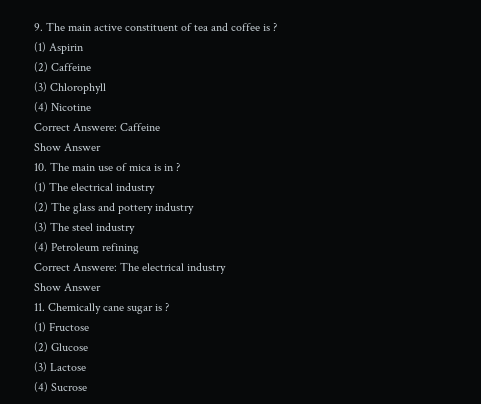9. The main active constituent of tea and coffee is ?
(1) Aspirin
(2) Caffeine
(3) Chlorophyll
(4) Nicotine
Correct Answere: Caffeine
Show Answer
10. The main use of mica is in ?
(1) The electrical industry
(2) The glass and pottery industry
(3) The steel industry
(4) Petroleum refining
Correct Answere: The electrical industry
Show Answer
11. Chemically cane sugar is ?
(1) Fructose
(2) Glucose
(3) Lactose
(4) Sucrose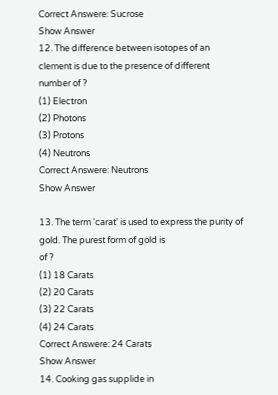Correct Answere: Sucrose
Show Answer
12. The difference between isotopes of an clement is due to the presence of different
number of ?
(1) Electron
(2) Photons
(3) Protons
(4) Neutrons
Correct Answere: Neutrons
Show Answer

13. The term 'carat' is used to express the purity of gold. The purest form of gold is
of ?
(1) 18 Carats
(2) 20 Carats
(3) 22 Carats
(4) 24 Carats
Correct Answere: 24 Carats
Show Answer
14. Cooking gas supplide in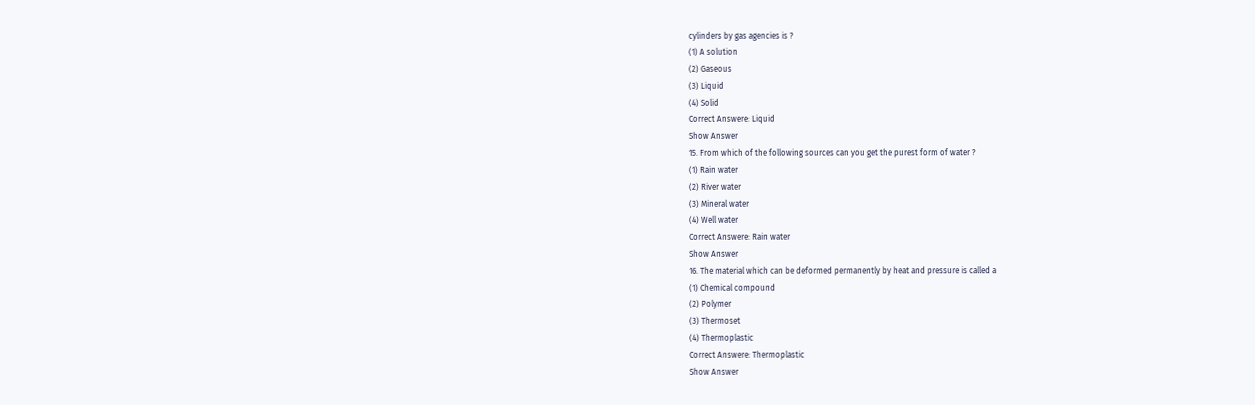cylinders by gas agencies is ?
(1) A solution
(2) Gaseous
(3) Liquid
(4) Solid
Correct Answere: Liquid
Show Answer
15. From which of the following sources can you get the purest form of water ?
(1) Rain water
(2) River water
(3) Mineral water
(4) Well water
Correct Answere: Rain water
Show Answer
16. The material which can be deformed permanently by heat and pressure is called a
(1) Chemical compound
(2) Polymer
(3) Thermoset
(4) Thermoplastic
Correct Answere: Thermoplastic
Show Answer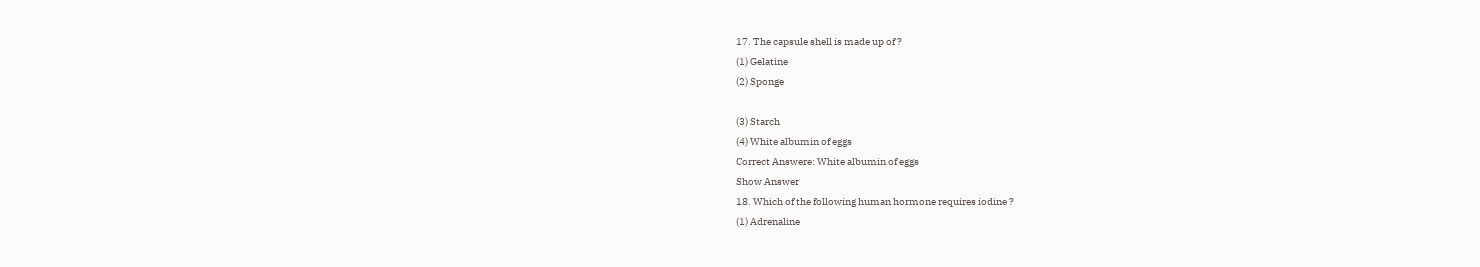17. The capsule shell is made up of ?
(1) Gelatine
(2) Sponge

(3) Starch
(4) White albumin of eggs
Correct Answere: White albumin of eggs
Show Answer
18. Which of the following human hormone requires iodine ?
(1) Adrenaline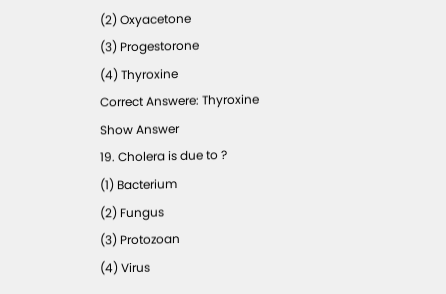(2) Oxyacetone
(3) Progestorone
(4) Thyroxine
Correct Answere: Thyroxine
Show Answer
19. Cholera is due to ?
(1) Bacterium
(2) Fungus
(3) Protozoan
(4) Virus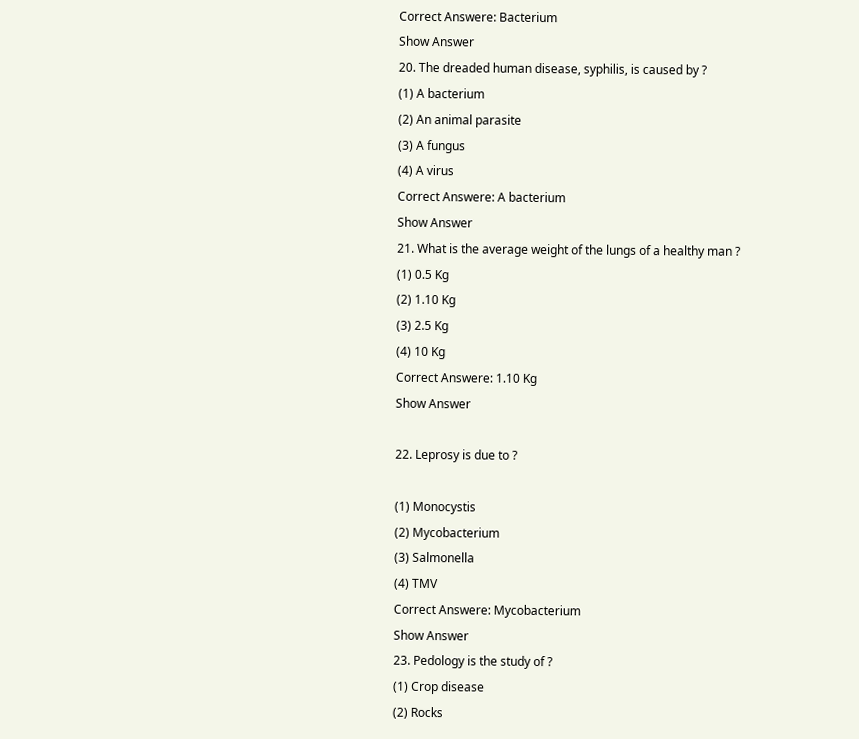Correct Answere: Bacterium
Show Answer
20. The dreaded human disease, syphilis, is caused by ?
(1) A bacterium
(2) An animal parasite
(3) A fungus
(4) A virus
Correct Answere: A bacterium
Show Answer
21. What is the average weight of the lungs of a healthy man ?
(1) 0.5 Kg
(2) 1.10 Kg
(3) 2.5 Kg
(4) 10 Kg
Correct Answere: 1.10 Kg
Show Answer

22. Leprosy is due to ?

(1) Monocystis
(2) Mycobacterium
(3) Salmonella
(4) TMV
Correct Answere: Mycobacterium
Show Answer
23. Pedology is the study of ?
(1) Crop disease
(2) Rocks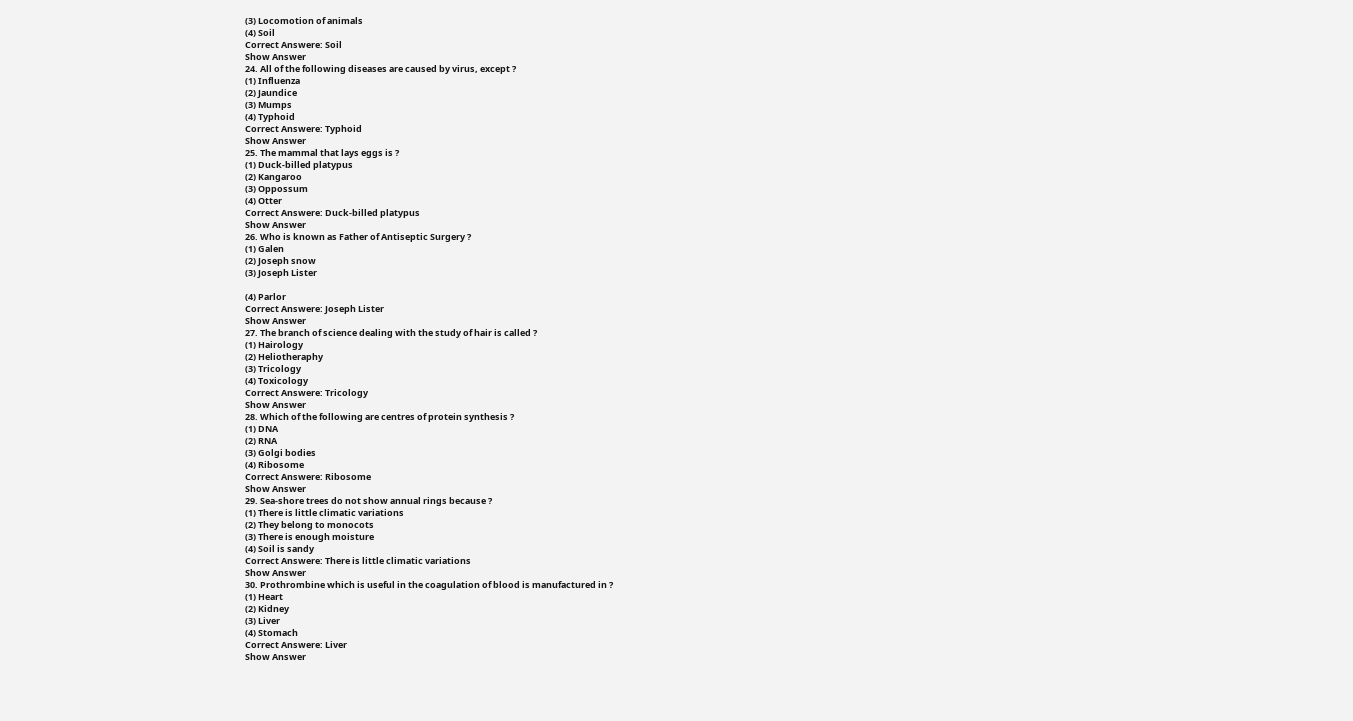(3) Locomotion of animals
(4) Soil
Correct Answere: Soil
Show Answer
24. All of the following diseases are caused by virus, except ?
(1) Influenza
(2) Jaundice
(3) Mumps
(4) Typhoid
Correct Answere: Typhoid
Show Answer
25. The mammal that lays eggs is ?
(1) Duck-billed platypus
(2) Kangaroo
(3) Oppossum
(4) Otter
Correct Answere: Duck-billed platypus
Show Answer
26. Who is known as Father of Antiseptic Surgery ?
(1) Galen
(2) Joseph snow
(3) Joseph Lister

(4) Parlor
Correct Answere: Joseph Lister
Show Answer
27. The branch of science dealing with the study of hair is called ?
(1) Hairology
(2) Heliotheraphy
(3) Tricology
(4) Toxicology
Correct Answere: Tricology
Show Answer
28. Which of the following are centres of protein synthesis ?
(1) DNA
(2) RNA
(3) Golgi bodies
(4) Ribosome
Correct Answere: Ribosome
Show Answer
29. Sea-shore trees do not show annual rings because ?
(1) There is little climatic variations
(2) They belong to monocots
(3) There is enough moisture
(4) Soil is sandy
Correct Answere: There is little climatic variations
Show Answer
30. Prothrombine which is useful in the coagulation of blood is manufactured in ?
(1) Heart
(2) Kidney
(3) Liver
(4) Stomach
Correct Answere: Liver
Show Answer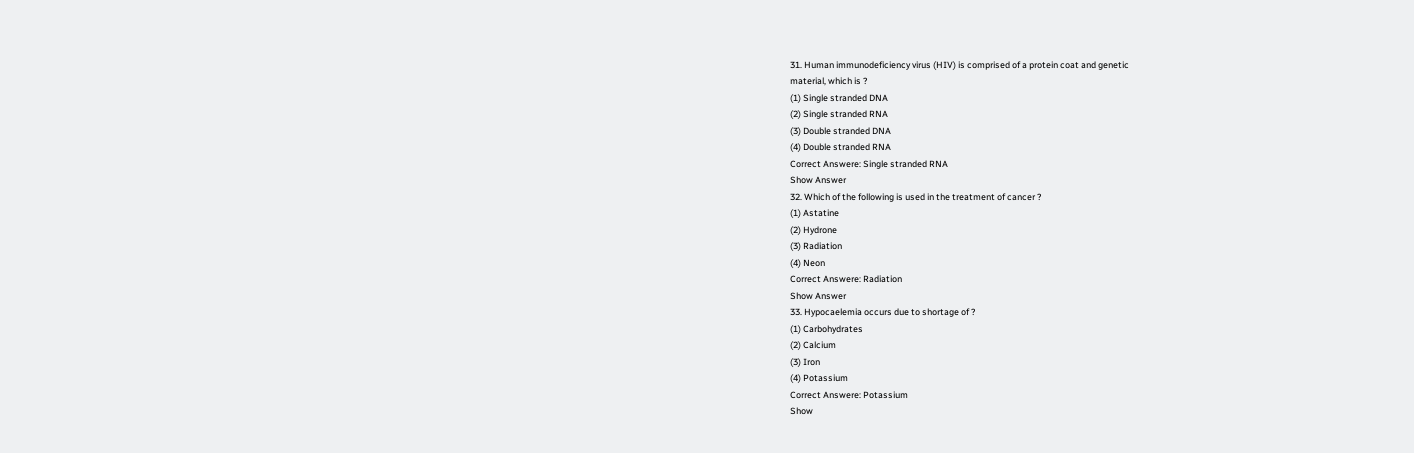31. Human immunodeficiency virus (HIV) is comprised of a protein coat and genetic
material, which is ?
(1) Single stranded DNA
(2) Single stranded RNA
(3) Double stranded DNA
(4) Double stranded RNA
Correct Answere: Single stranded RNA
Show Answer
32. Which of the following is used in the treatment of cancer ?
(1) Astatine
(2) Hydrone
(3) Radiation
(4) Neon
Correct Answere: Radiation
Show Answer
33. Hypocaelemia occurs due to shortage of ?
(1) Carbohydrates
(2) Calcium
(3) Iron
(4) Potassium
Correct Answere: Potassium
Show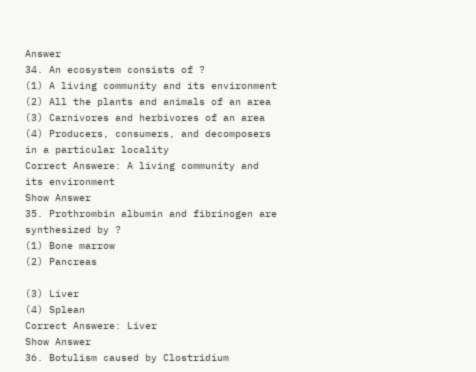Answer
34. An ecosystem consists of ?
(1) A living community and its environment
(2) All the plants and animals of an area
(3) Carnivores and herbivores of an area
(4) Producers, consumers, and decomposers in a particular locality
Correct Answere: A living community and its environment
Show Answer
35. Prothrombin albumin and fibrinogen are synthesized by ?
(1) Bone marrow
(2) Pancreas

(3) Liver
(4) Splean
Correct Answere: Liver
Show Answer
36. Botulism caused by Clostridium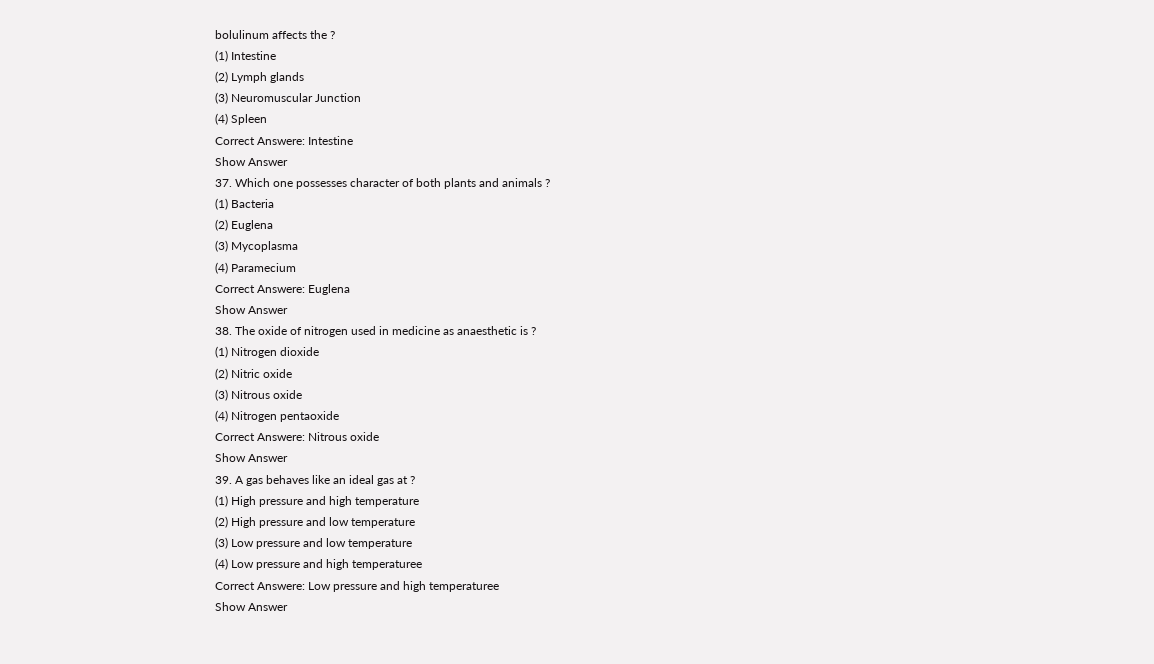bolulinum affects the ?
(1) Intestine
(2) Lymph glands
(3) Neuromuscular Junction
(4) Spleen
Correct Answere: Intestine
Show Answer
37. Which one possesses character of both plants and animals ?
(1) Bacteria
(2) Euglena
(3) Mycoplasma
(4) Paramecium
Correct Answere: Euglena
Show Answer
38. The oxide of nitrogen used in medicine as anaesthetic is ?
(1) Nitrogen dioxide
(2) Nitric oxide
(3) Nitrous oxide
(4) Nitrogen pentaoxide
Correct Answere: Nitrous oxide
Show Answer
39. A gas behaves like an ideal gas at ?
(1) High pressure and high temperature
(2) High pressure and low temperature
(3) Low pressure and low temperature
(4) Low pressure and high temperaturee
Correct Answere: Low pressure and high temperaturee
Show Answer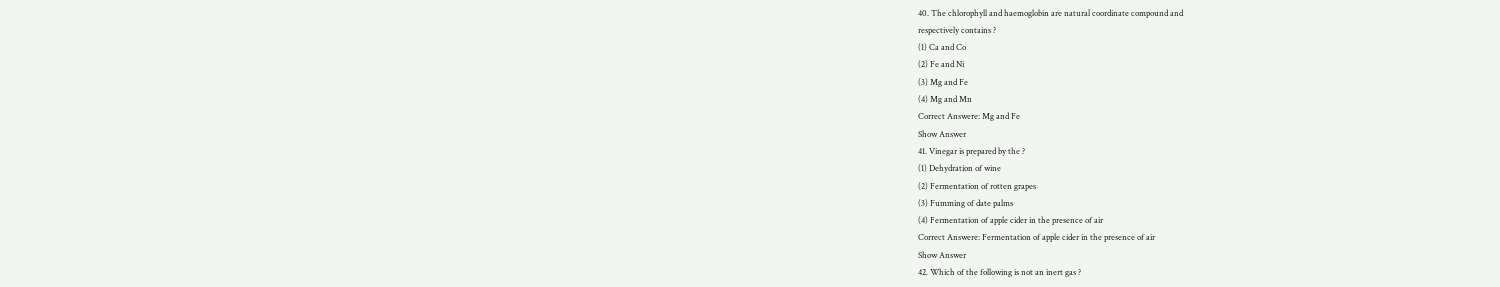40. The chlorophyll and haemoglobin are natural coordinate compound and
respectively contains ?
(1) Ca and Co
(2) Fe and Ni
(3) Mg and Fe
(4) Mg and Mn
Correct Answere: Mg and Fe
Show Answer
41. Vinegar is prepared by the ?
(1) Dehydration of wine
(2) Fermentation of rotten grapes
(3) Fumming of date palms
(4) Fermentation of apple cider in the presence of air
Correct Answere: Fermentation of apple cider in the presence of air
Show Answer
42. Which of the following is not an inert gas ?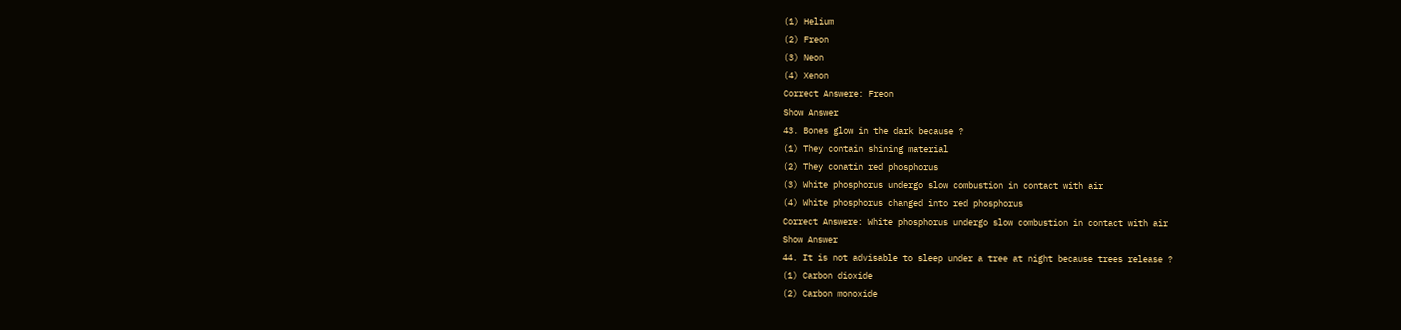(1) Helium
(2) Freon
(3) Neon
(4) Xenon
Correct Answere: Freon
Show Answer
43. Bones glow in the dark because ?
(1) They contain shining material
(2) They conatin red phosphorus
(3) White phosphorus undergo slow combustion in contact with air
(4) White phosphorus changed into red phosphorus
Correct Answere: White phosphorus undergo slow combustion in contact with air
Show Answer
44. It is not advisable to sleep under a tree at night because trees release ?
(1) Carbon dioxide
(2) Carbon monoxide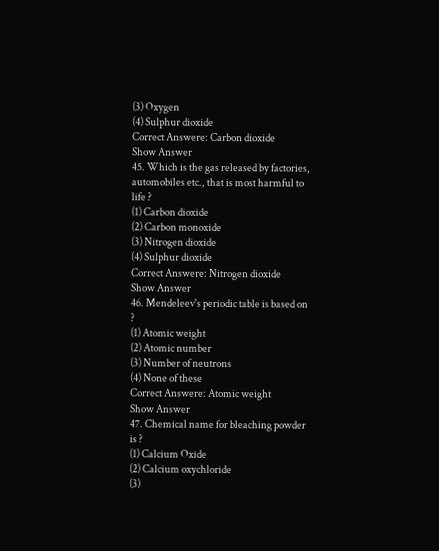(3) Oxygen
(4) Sulphur dioxide
Correct Answere: Carbon dioxide
Show Answer
45. Which is the gas released by factories, automobiles etc., that is most harmful to
life ?
(1) Carbon dioxide
(2) Carbon monoxide
(3) Nitrogen dioxide
(4) Sulphur dioxide
Correct Answere: Nitrogen dioxide
Show Answer
46. Mendeleev's periodic table is based on ?
(1) Atomic weight
(2) Atomic number
(3) Number of neutrons
(4) None of these
Correct Answere: Atomic weight
Show Answer
47. Chemical name for bleaching powder is ?
(1) Calcium Oxide
(2) Calcium oxychloride
(3)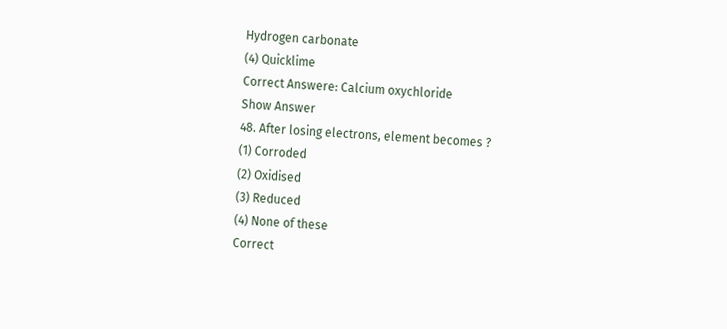Hydrogen carbonate
(4) Quicklime
Correct Answere: Calcium oxychloride
Show Answer
48. After losing electrons, element becomes ?
(1) Corroded
(2) Oxidised
(3) Reduced
(4) None of these
Correct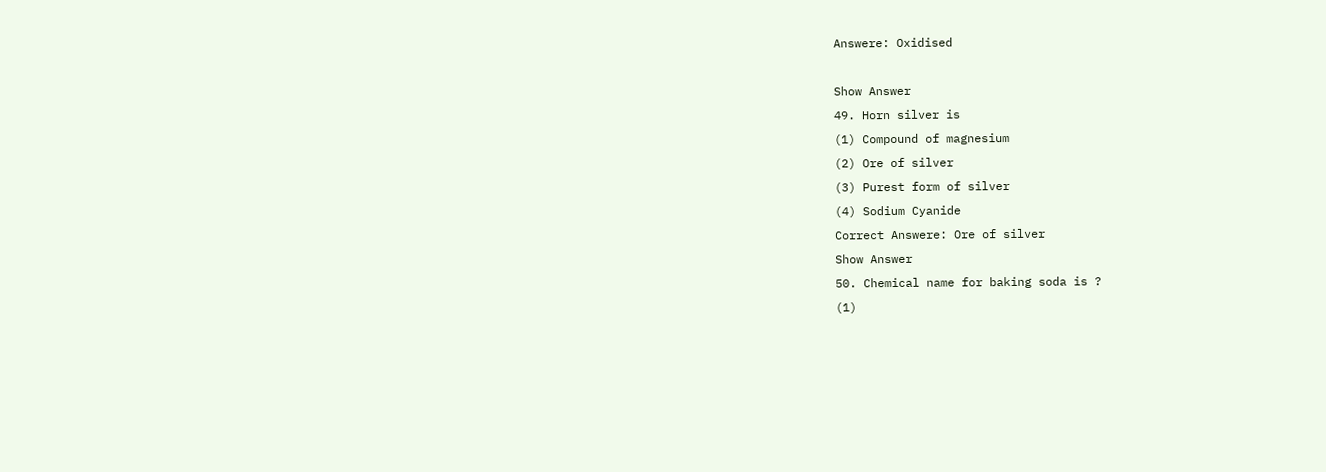Answere: Oxidised

Show Answer
49. Horn silver is
(1) Compound of magnesium
(2) Ore of silver
(3) Purest form of silver
(4) Sodium Cyanide
Correct Answere: Ore of silver
Show Answer
50. Chemical name for baking soda is ?
(1)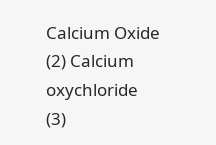Calcium Oxide
(2) Calcium oxychloride
(3)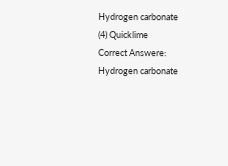Hydrogen carbonate
(4) Quicklime
Correct Answere: Hydrogen carbonate